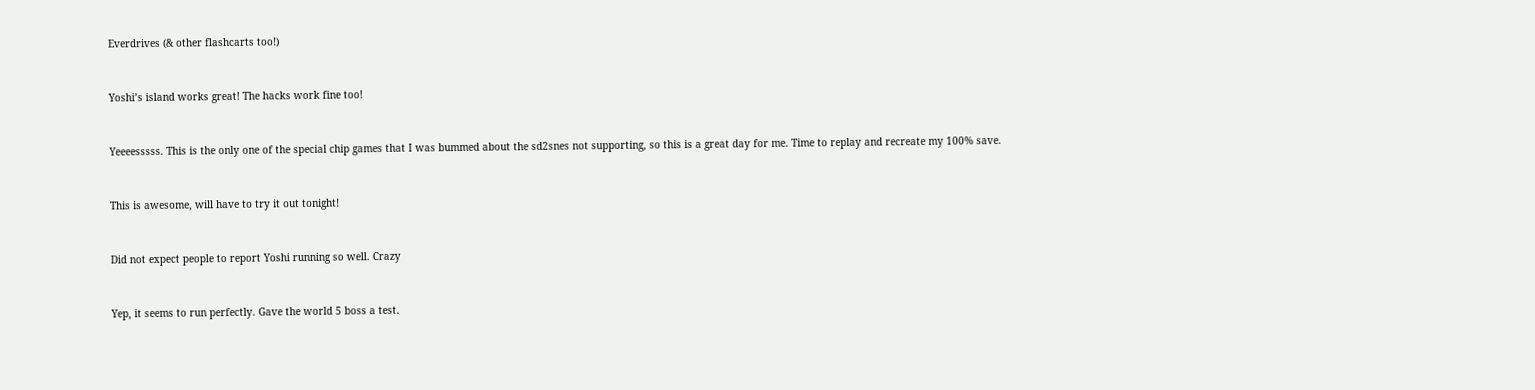Everdrives (& other flashcarts too!)


Yoshi’s island works great! The hacks work fine too!


Yeeeesssss. This is the only one of the special chip games that I was bummed about the sd2snes not supporting, so this is a great day for me. Time to replay and recreate my 100% save.


This is awesome, will have to try it out tonight!


Did not expect people to report Yoshi running so well. Crazy


Yep, it seems to run perfectly. Gave the world 5 boss a test.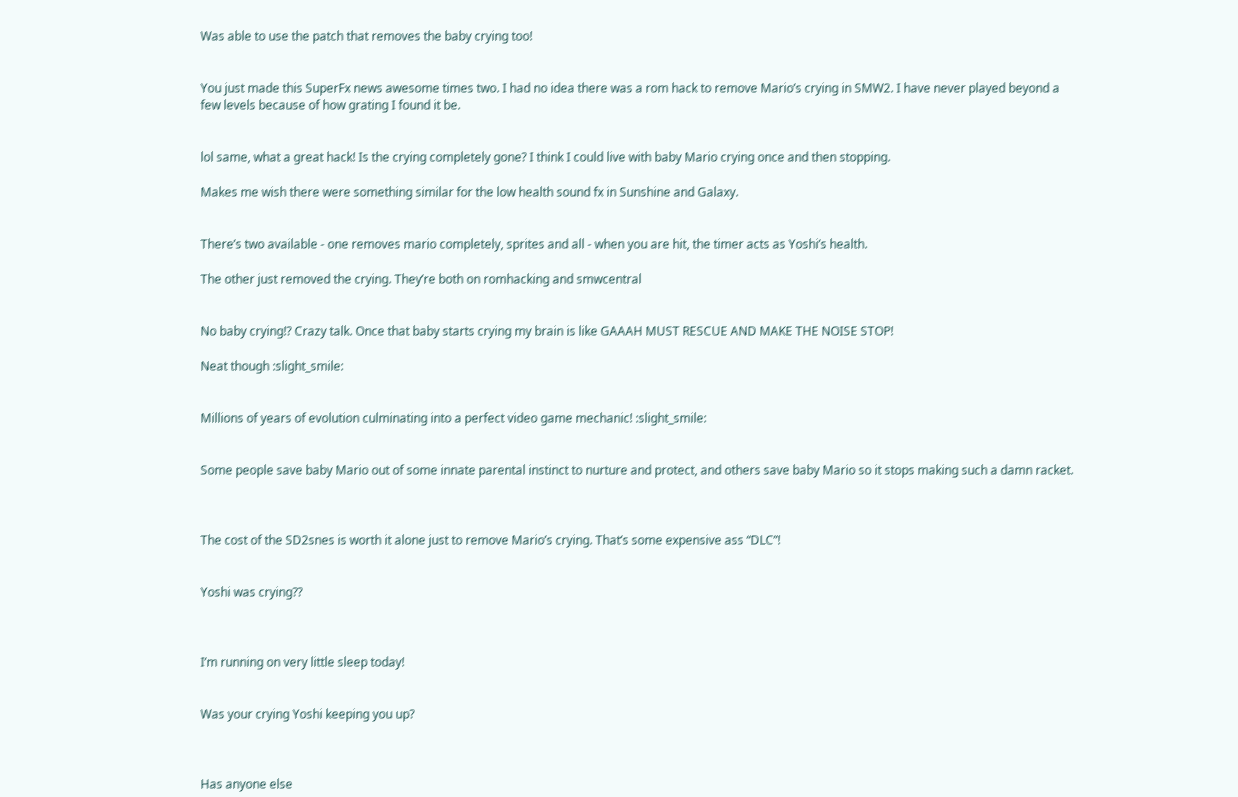Was able to use the patch that removes the baby crying too!


You just made this SuperFx news awesome times two. I had no idea there was a rom hack to remove Mario’s crying in SMW2. I have never played beyond a few levels because of how grating I found it be.


lol same, what a great hack! Is the crying completely gone? I think I could live with baby Mario crying once and then stopping.

Makes me wish there were something similar for the low health sound fx in Sunshine and Galaxy.


There’s two available - one removes mario completely, sprites and all - when you are hit, the timer acts as Yoshi’s health.

The other just removed the crying. They’re both on romhacking and smwcentral


No baby crying!? Crazy talk. Once that baby starts crying my brain is like GAAAH MUST RESCUE AND MAKE THE NOISE STOP!

Neat though :slight_smile:


Millions of years of evolution culminating into a perfect video game mechanic! :slight_smile:


Some people save baby Mario out of some innate parental instinct to nurture and protect, and others save baby Mario so it stops making such a damn racket.



The cost of the SD2snes is worth it alone just to remove Mario’s crying. That’s some expensive ass “DLC”!


Yoshi was crying??



I’m running on very little sleep today!


Was your crying Yoshi keeping you up?



Has anyone else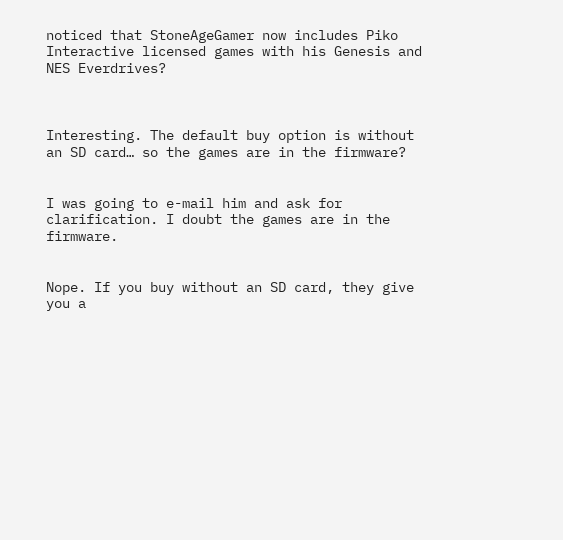noticed that StoneAgeGamer now includes Piko Interactive licensed games with his Genesis and NES Everdrives?



Interesting. The default buy option is without an SD card… so the games are in the firmware?


I was going to e-mail him and ask for clarification. I doubt the games are in the firmware.


Nope. If you buy without an SD card, they give you a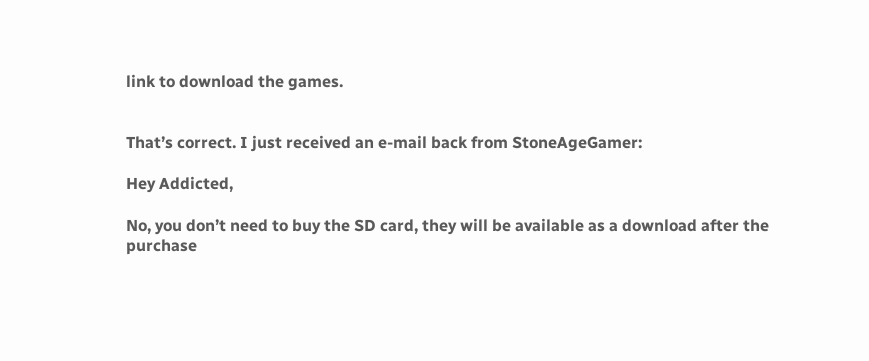link to download the games.


That’s correct. I just received an e-mail back from StoneAgeGamer:

Hey Addicted,

No, you don’t need to buy the SD card, they will be available as a download after the purchase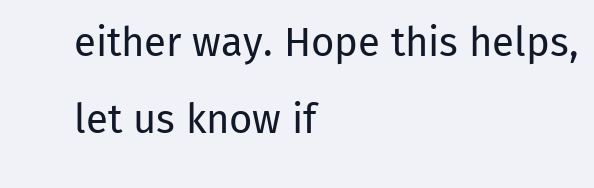either way. Hope this helps, let us know if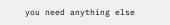you need anything else